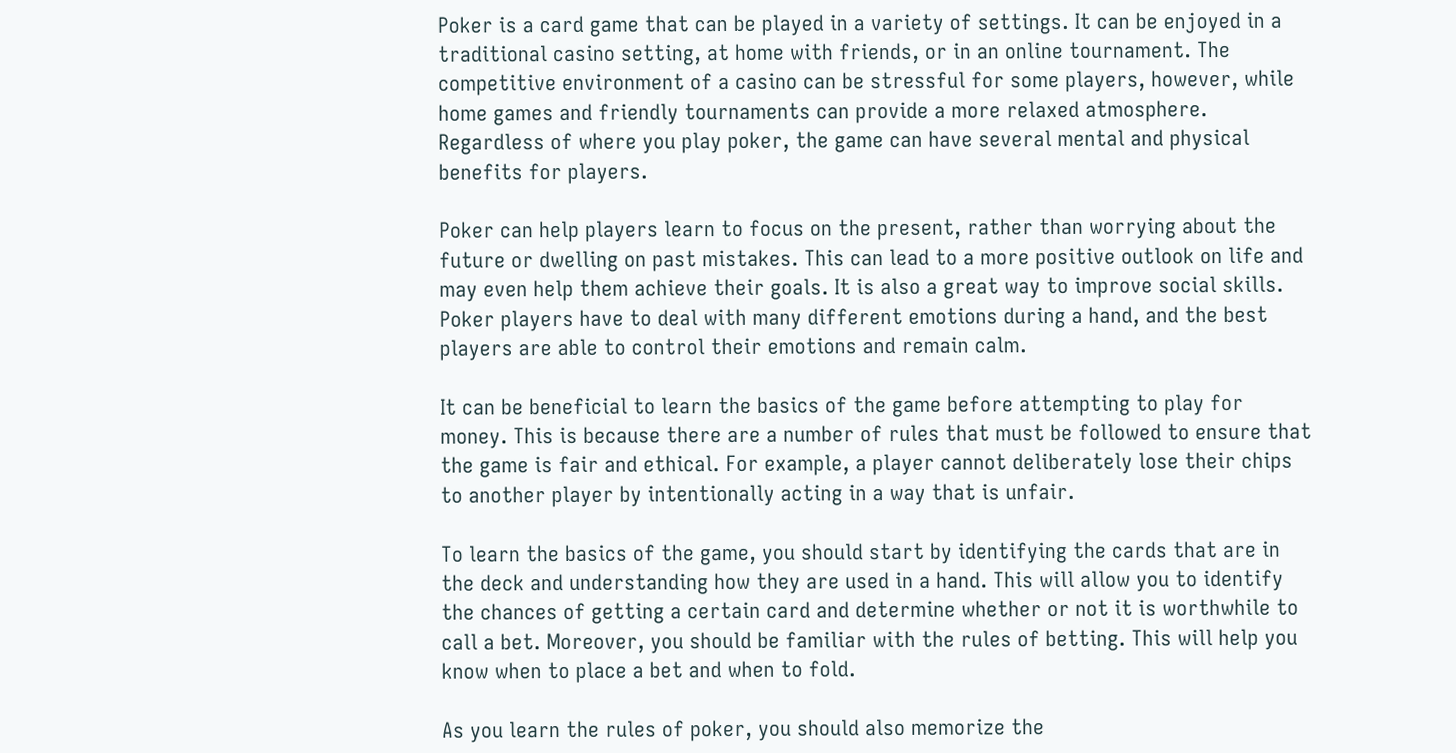Poker is a card game that can be played in a variety of settings. It can be enjoyed in a traditional casino setting, at home with friends, or in an online tournament. The competitive environment of a casino can be stressful for some players, however, while home games and friendly tournaments can provide a more relaxed atmosphere. Regardless of where you play poker, the game can have several mental and physical benefits for players.

Poker can help players learn to focus on the present, rather than worrying about the future or dwelling on past mistakes. This can lead to a more positive outlook on life and may even help them achieve their goals. It is also a great way to improve social skills. Poker players have to deal with many different emotions during a hand, and the best players are able to control their emotions and remain calm.

It can be beneficial to learn the basics of the game before attempting to play for money. This is because there are a number of rules that must be followed to ensure that the game is fair and ethical. For example, a player cannot deliberately lose their chips to another player by intentionally acting in a way that is unfair.

To learn the basics of the game, you should start by identifying the cards that are in the deck and understanding how they are used in a hand. This will allow you to identify the chances of getting a certain card and determine whether or not it is worthwhile to call a bet. Moreover, you should be familiar with the rules of betting. This will help you know when to place a bet and when to fold.

As you learn the rules of poker, you should also memorize the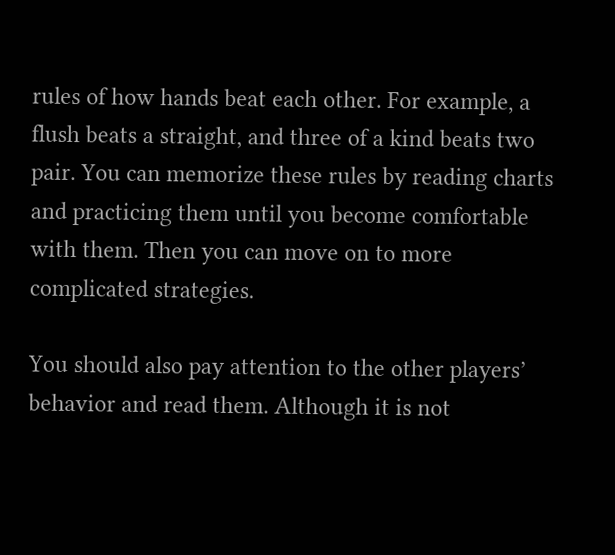rules of how hands beat each other. For example, a flush beats a straight, and three of a kind beats two pair. You can memorize these rules by reading charts and practicing them until you become comfortable with them. Then you can move on to more complicated strategies.

You should also pay attention to the other players’ behavior and read them. Although it is not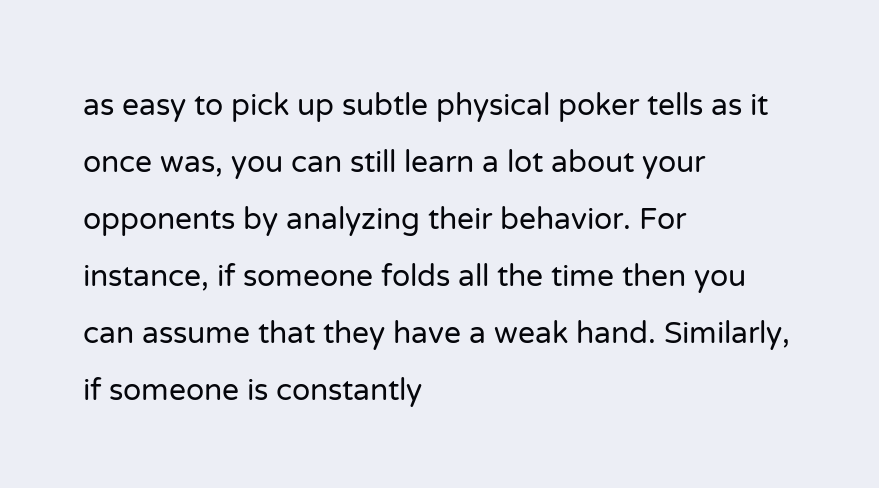as easy to pick up subtle physical poker tells as it once was, you can still learn a lot about your opponents by analyzing their behavior. For instance, if someone folds all the time then you can assume that they have a weak hand. Similarly, if someone is constantly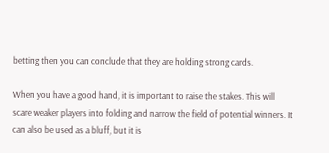betting then you can conclude that they are holding strong cards.

When you have a good hand, it is important to raise the stakes. This will scare weaker players into folding and narrow the field of potential winners. It can also be used as a bluff, but it is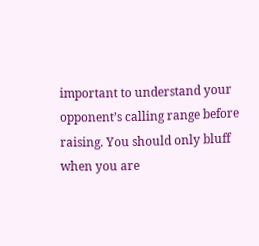important to understand your opponent’s calling range before raising. You should only bluff when you are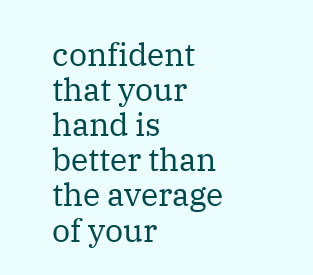confident that your hand is better than the average of your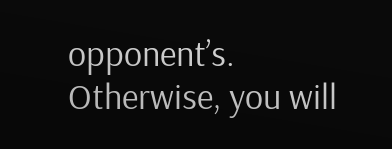opponent’s. Otherwise, you will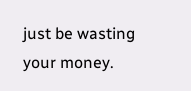just be wasting your money.